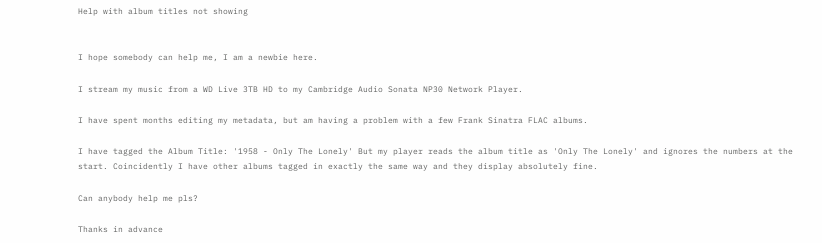Help with album titles not showing


I hope somebody can help me, I am a newbie here.

I stream my music from a WD Live 3TB HD to my Cambridge Audio Sonata NP30 Network Player.

I have spent months editing my metadata, but am having a problem with a few Frank Sinatra FLAC albums.

I have tagged the Album Title: '1958 - Only The Lonely' But my player reads the album title as 'Only The Lonely' and ignores the numbers at the start. Coincidently I have other albums tagged in exactly the same way and they display absolutely fine.

Can anybody help me pls?

Thanks in advance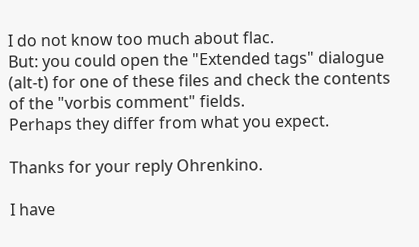I do not know too much about flac.
But: you could open the "Extended tags" dialogue (alt-t) for one of these files and check the contents of the "vorbis comment" fields.
Perhaps they differ from what you expect.

Thanks for your reply Ohrenkino.

I have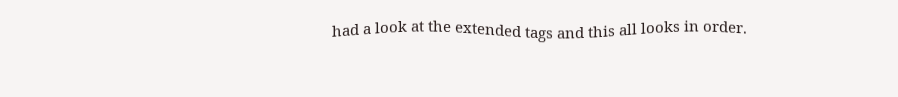had a look at the extended tags and this all looks in order.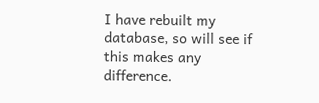I have rebuilt my database, so will see if this makes any difference.